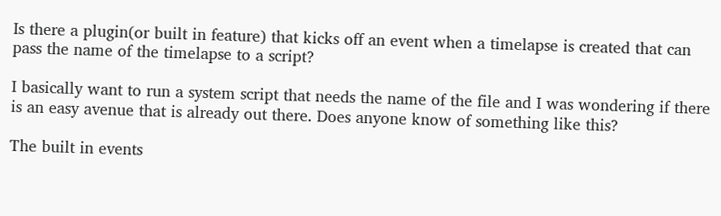Is there a plugin(or built in feature) that kicks off an event when a timelapse is created that can pass the name of the timelapse to a script?

I basically want to run a system script that needs the name of the file and I was wondering if there is an easy avenue that is already out there. Does anyone know of something like this?

The built in events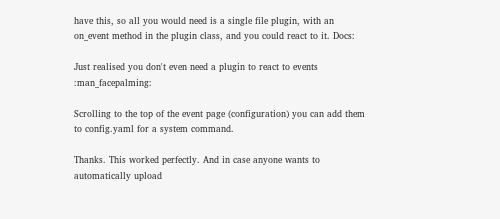have this, so all you would need is a single file plugin, with an on_event method in the plugin class, and you could react to it. Docs:

Just realised you don't even need a plugin to react to events :man_facepalming:

Scrolling to the top of the event page (configuration) you can add them to config.yaml for a system command.

Thanks. This worked perfectly. And in case anyone wants to automatically upload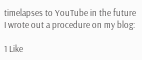timelapses to YouTube in the future I wrote out a procedure on my blog:

1 Like